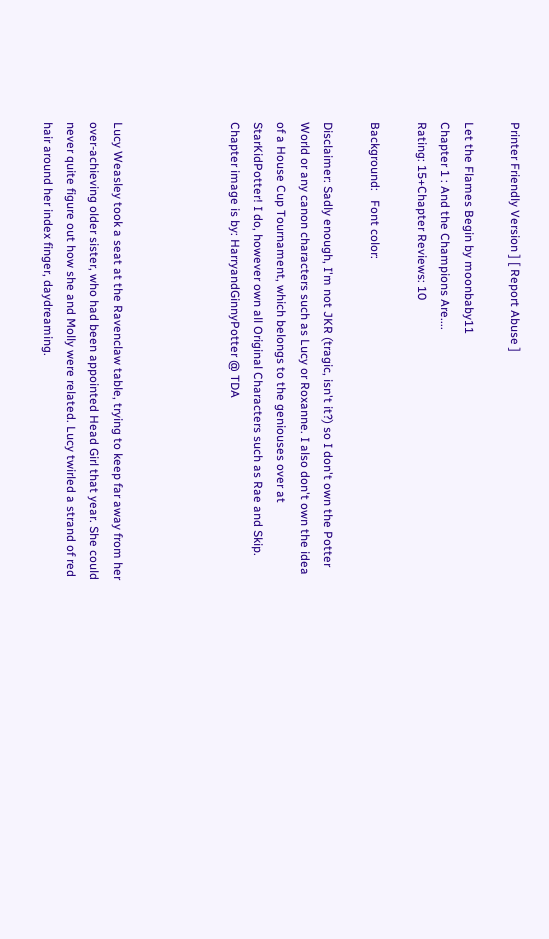Printer Friendly Version ] [ Report Abuse ]

Let the Flames Begin by moonbaby11
Chapter 1 : And the Champions Are....
Rating: 15+Chapter Reviews: 10

Background:   Font color:

Disclaimer: Sadly enough, I'm not JKR (tragic, isn't it?) so I don't own the Potter World or any canon characters such as Lucy or Roxanne. I also don't own the idea of a House Cup Tournament, which belongs to the geniouses over at StarKidPotter! I do, however own all Original Characters such as Rae and Skip. Chapter image is by: HarryandGinnyPotter @ TDA




Lucy Weasley took a seat at the Ravenclaw table, trying to keep far away from her over-achieving older sister, who had been appointed Head Girl that year. She could never quite figure out how she and Molly were related. Lucy twirled a strand of red hair around her index finger, daydreaming.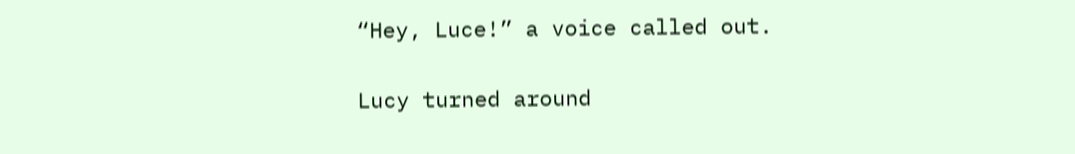“Hey, Luce!” a voice called out.

Lucy turned around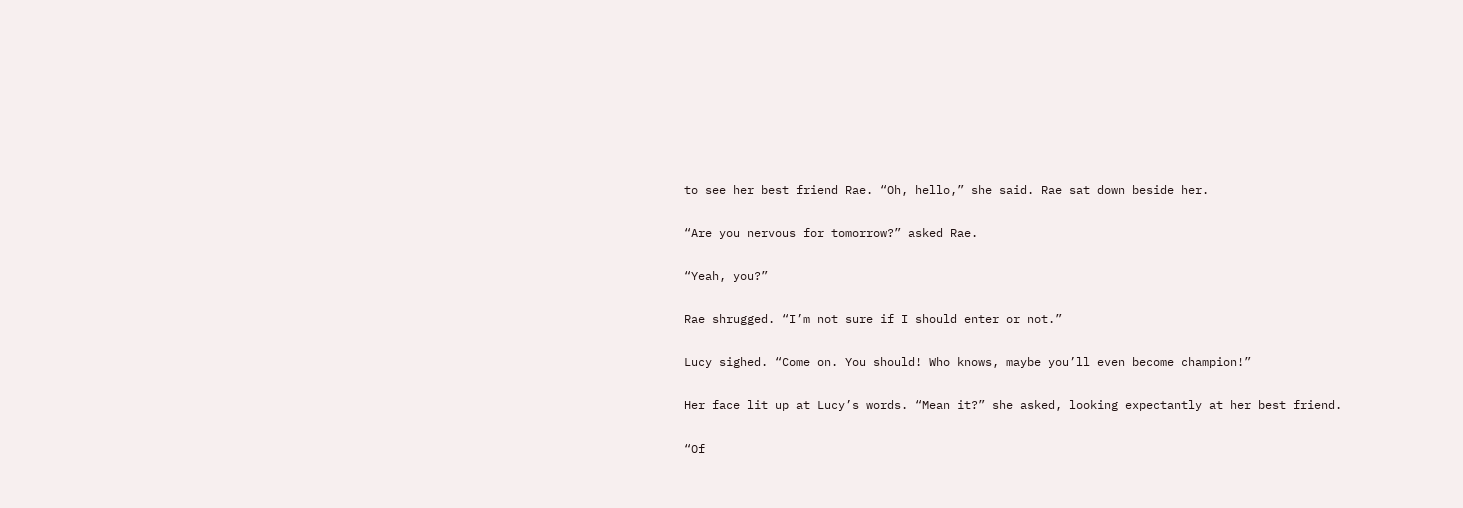to see her best friend Rae. “Oh, hello,” she said. Rae sat down beside her.


“Are you nervous for tomorrow?” asked Rae.


“Yeah, you?”


Rae shrugged. “I’m not sure if I should enter or not.”


Lucy sighed. “Come on. You should! Who knows, maybe you’ll even become champion!”


Her face lit up at Lucy’s words. “Mean it?” she asked, looking expectantly at her best friend.


“Of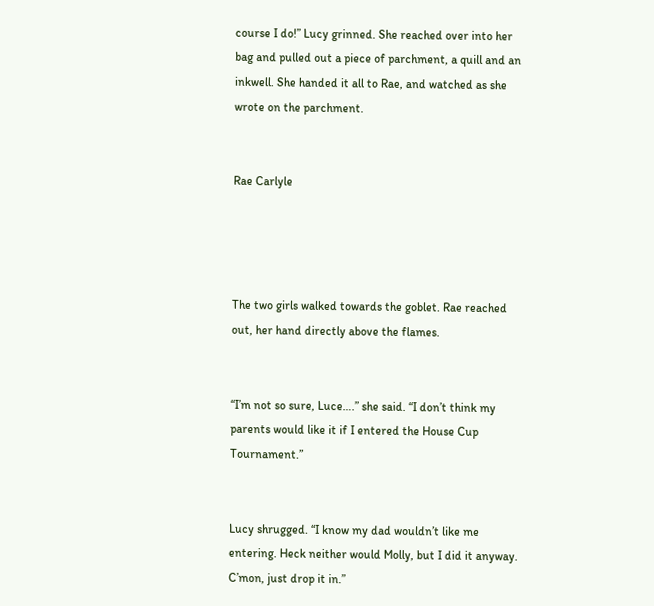course I do!” Lucy grinned. She reached over into her bag and pulled out a piece of parchment, a quill and an inkwell. She handed it all to Rae, and watched as she wrote on the parchment.


Rae Carlyle




The two girls walked towards the goblet. Rae reached out, her hand directly above the flames.


“I’m not so sure, Luce….” she said. “I don’t think my parents would like it if I entered the House Cup Tournament.”


Lucy shrugged. “I know my dad wouldn’t like me entering. Heck neither would Molly, but I did it anyway. C’mon, just drop it in.”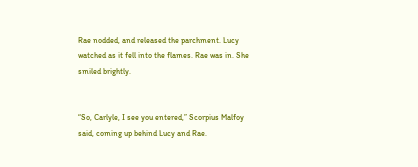Rae nodded, and released the parchment. Lucy watched as it fell into the flames. Rae was in. She smiled brightly.


“So, Carlyle, I see you entered,” Scorpius Malfoy said, coming up behind Lucy and Rae.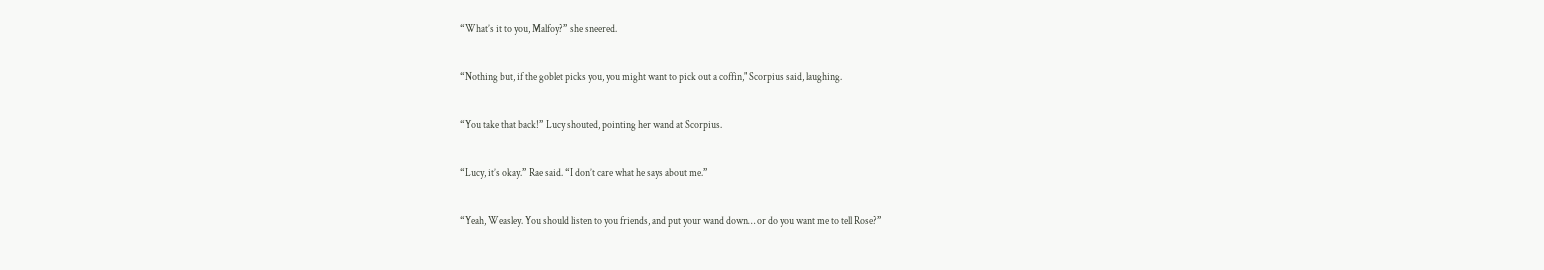“What’s it to you, Malfoy?” she sneered.


“Nothing but, if the goblet picks you, you might want to pick out a coffin," Scorpius said, laughing.


“You take that back!” Lucy shouted, pointing her wand at Scorpius.


“Lucy, it’s okay.” Rae said. “I don’t care what he says about me.”


“Yeah, Weasley. You should listen to you friends, and put your wand down… or do you want me to tell Rose?”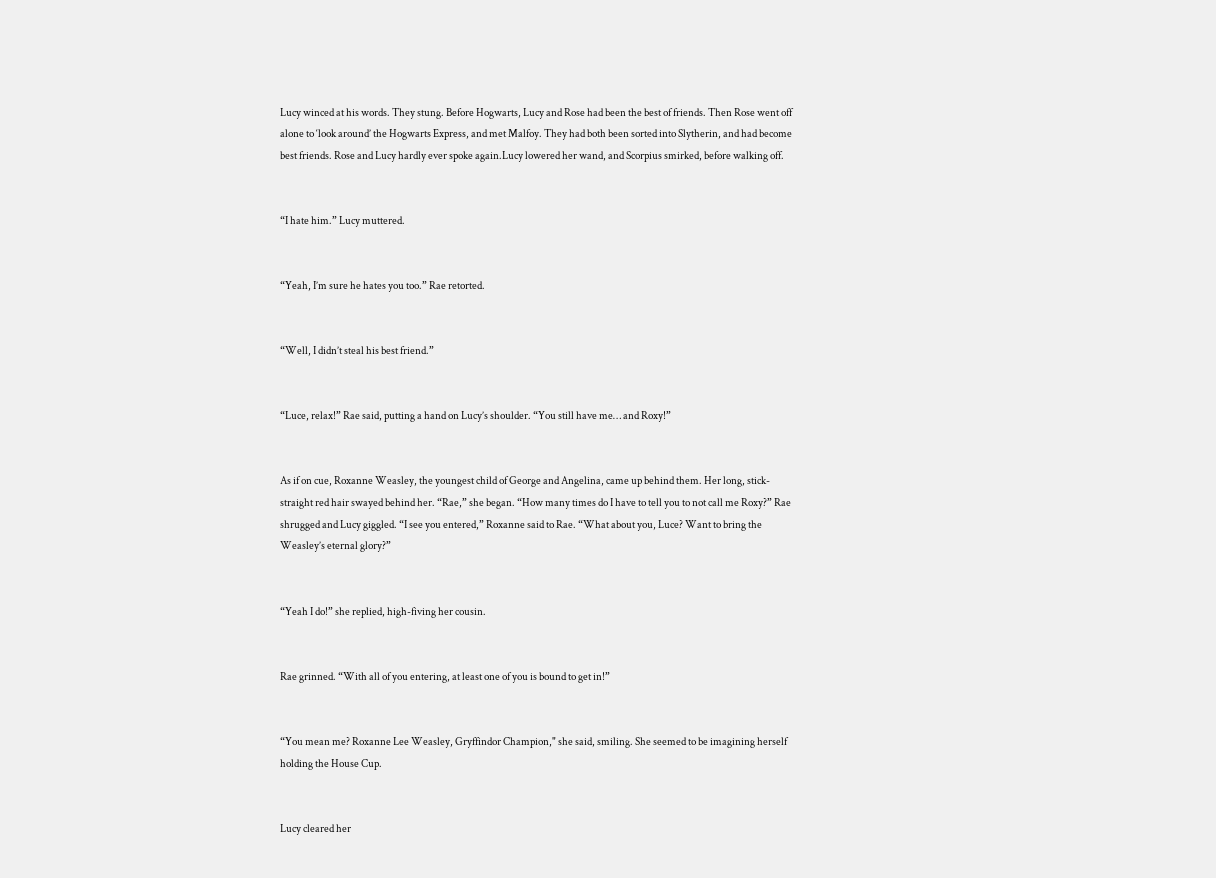Lucy winced at his words. They stung. Before Hogwarts, Lucy and Rose had been the best of friends. Then Rose went off alone to ‘look around’ the Hogwarts Express, and met Malfoy. They had both been sorted into Slytherin, and had become best friends. Rose and Lucy hardly ever spoke again.Lucy lowered her wand, and Scorpius smirked, before walking off.


“I hate him.” Lucy muttered.


“Yeah, I’m sure he hates you too.” Rae retorted.


“Well, I didn’t steal his best friend.”


“Luce, relax!” Rae said, putting a hand on Lucy’s shoulder. “You still have me… and Roxy!”


As if on cue, Roxanne Weasley, the youngest child of George and Angelina, came up behind them. Her long, stick-straight red hair swayed behind her. “Rae,” she began. “How many times do I have to tell you to not call me Roxy?” Rae shrugged and Lucy giggled. “I see you entered,” Roxanne said to Rae. “What about you, Luce? Want to bring the Weasley’s eternal glory?”


“Yeah I do!” she replied, high-fiving her cousin.


Rae grinned. “With all of you entering, at least one of you is bound to get in!”


“You mean me? Roxanne Lee Weasley, Gryffindor Champion," she said, smiling. She seemed to be imagining herself holding the House Cup.


Lucy cleared her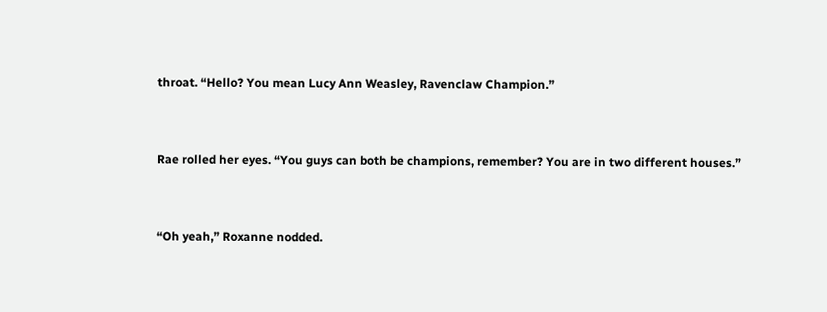throat. “Hello? You mean Lucy Ann Weasley, Ravenclaw Champion.”


Rae rolled her eyes. “You guys can both be champions, remember? You are in two different houses.”


“Oh yeah,” Roxanne nodded.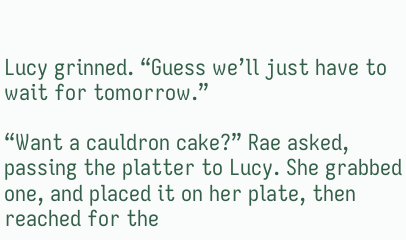Lucy grinned. “Guess we’ll just have to wait for tomorrow.”

“Want a cauldron cake?” Rae asked, passing the platter to Lucy. She grabbed one, and placed it on her plate, then reached for the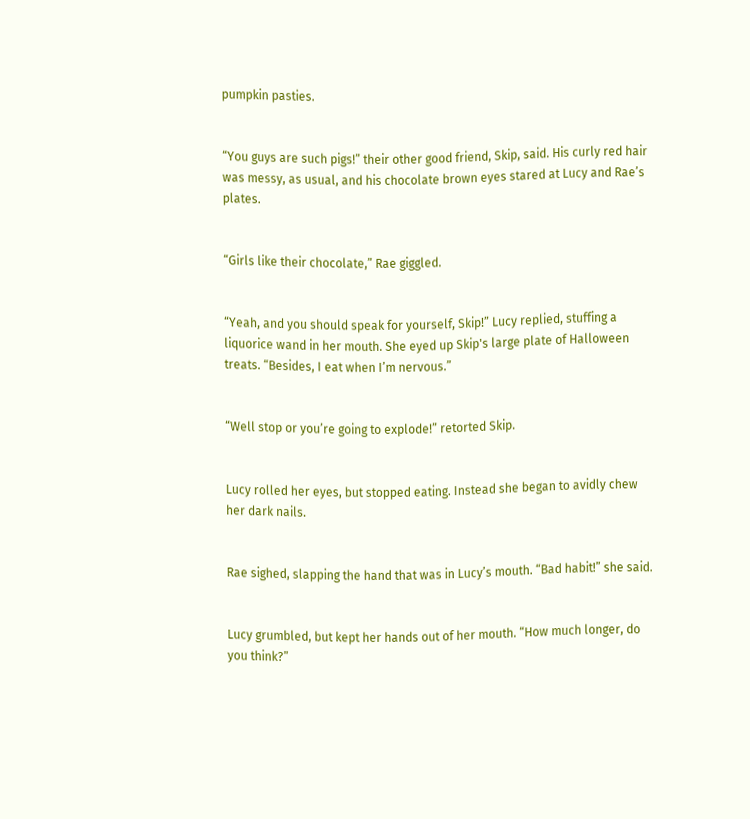pumpkin pasties.


“You guys are such pigs!” their other good friend, Skip, said. His curly red hair was messy, as usual, and his chocolate brown eyes stared at Lucy and Rae’s plates.


“Girls like their chocolate,” Rae giggled.


“Yeah, and you should speak for yourself, Skip!” Lucy replied, stuffing a liquorice wand in her mouth. She eyed up Skip's large plate of Halloween treats. “Besides, I eat when I’m nervous.”


“Well stop or you’re going to explode!” retorted Skip.


Lucy rolled her eyes, but stopped eating. Instead she began to avidly chew her dark nails.


Rae sighed, slapping the hand that was in Lucy’s mouth. “Bad habit!” she said.


Lucy grumbled, but kept her hands out of her mouth. “How much longer, do you think?”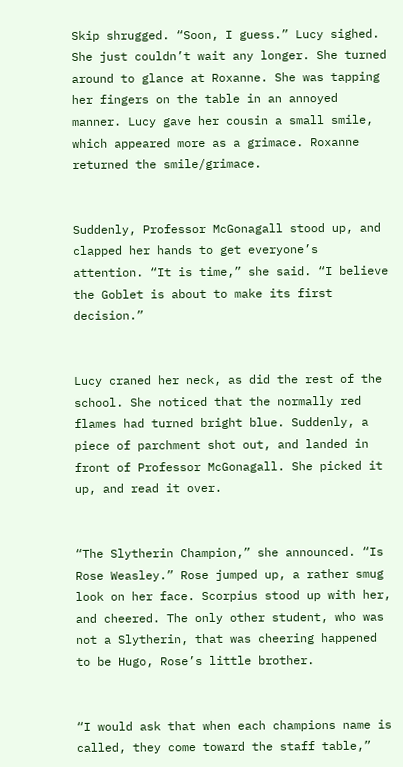Skip shrugged. “Soon, I guess.” Lucy sighed. She just couldn’t wait any longer. She turned around to glance at Roxanne. She was tapping her fingers on the table in an annoyed manner. Lucy gave her cousin a small smile, which appeared more as a grimace. Roxanne returned the smile/grimace.


Suddenly, Professor McGonagall stood up, and clapped her hands to get everyone’s attention. “It is time,” she said. “I believe the Goblet is about to make its first decision.”


Lucy craned her neck, as did the rest of the school. She noticed that the normally red flames had turned bright blue. Suddenly, a piece of parchment shot out, and landed in front of Professor McGonagall. She picked it up, and read it over.


“The Slytherin Champion,” she announced. “Is Rose Weasley.” Rose jumped up, a rather smug look on her face. Scorpius stood up with her, and cheered. The only other student, who was not a Slytherin, that was cheering happened to be Hugo, Rose’s little brother.


“I would ask that when each champions name is called, they come toward the staff table,”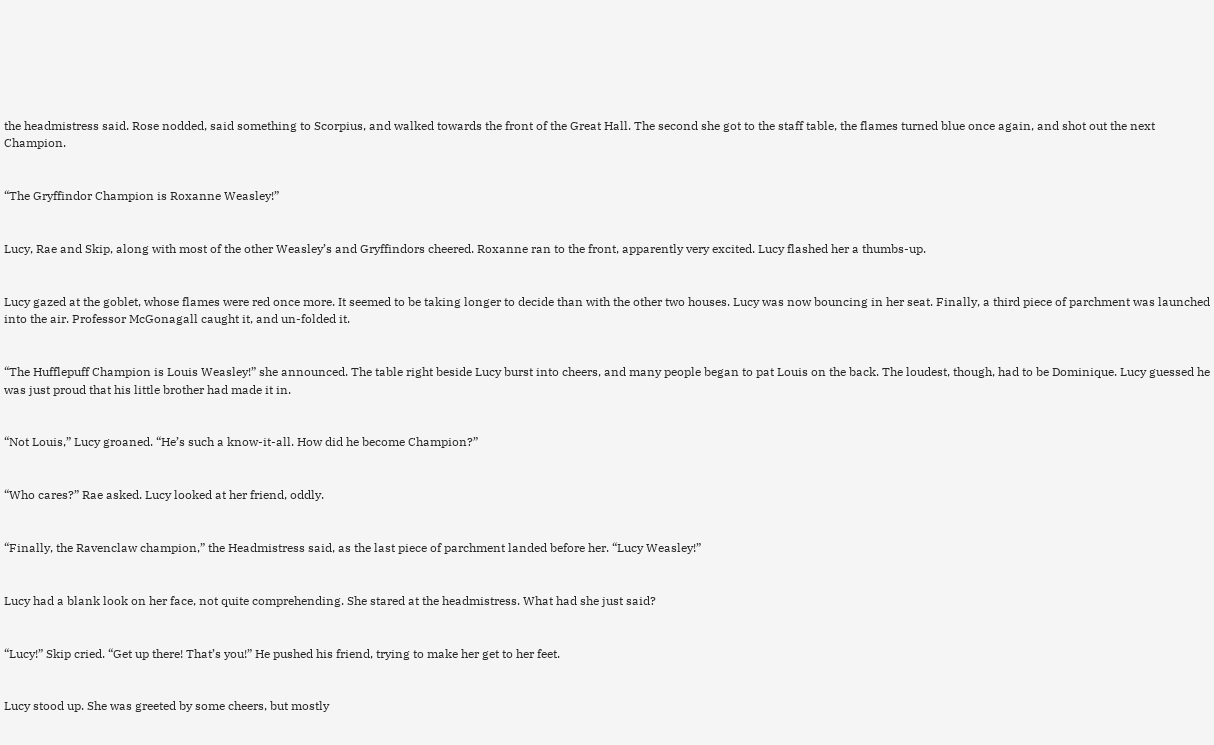the headmistress said. Rose nodded, said something to Scorpius, and walked towards the front of the Great Hall. The second she got to the staff table, the flames turned blue once again, and shot out the next Champion.


“The Gryffindor Champion is Roxanne Weasley!”


Lucy, Rae and Skip, along with most of the other Weasley’s and Gryffindors cheered. Roxanne ran to the front, apparently very excited. Lucy flashed her a thumbs-up.


Lucy gazed at the goblet, whose flames were red once more. It seemed to be taking longer to decide than with the other two houses. Lucy was now bouncing in her seat. Finally, a third piece of parchment was launched into the air. Professor McGonagall caught it, and un-folded it.


“The Hufflepuff Champion is Louis Weasley!” she announced. The table right beside Lucy burst into cheers, and many people began to pat Louis on the back. The loudest, though, had to be Dominique. Lucy guessed he was just proud that his little brother had made it in.


“Not Louis,” Lucy groaned. “He’s such a know-it-all. How did he become Champion?”


“Who cares?” Rae asked. Lucy looked at her friend, oddly.


“Finally, the Ravenclaw champion,” the Headmistress said, as the last piece of parchment landed before her. “Lucy Weasley!”


Lucy had a blank look on her face, not quite comprehending. She stared at the headmistress. What had she just said?


“Lucy!” Skip cried. “Get up there! That’s you!” He pushed his friend, trying to make her get to her feet.


Lucy stood up. She was greeted by some cheers, but mostly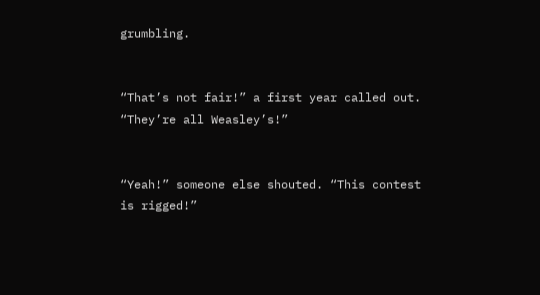grumbling.


“That’s not fair!” a first year called out. “They’re all Weasley’s!”


“Yeah!” someone else shouted. “This contest is rigged!”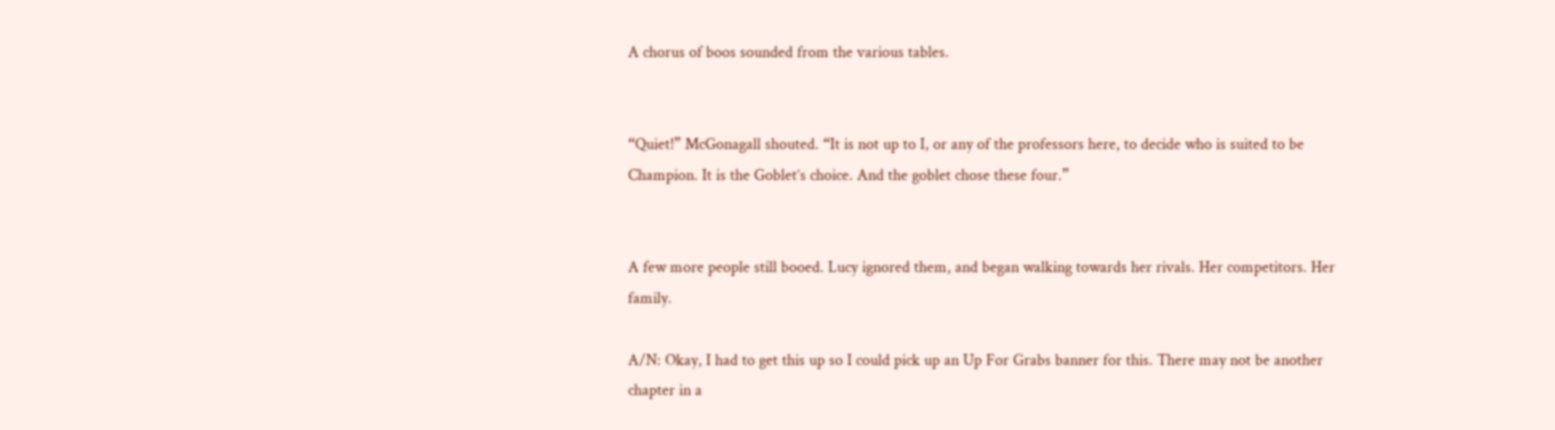A chorus of boos sounded from the various tables.


“Quiet!” McGonagall shouted. “It is not up to I, or any of the professors here, to decide who is suited to be Champion. It is the Goblet’s choice. And the goblet chose these four.”


A few more people still booed. Lucy ignored them, and began walking towards her rivals. Her competitors. Her family.

A/N: Okay, I had to get this up so I could pick up an Up For Grabs banner for this. There may not be another chapter in a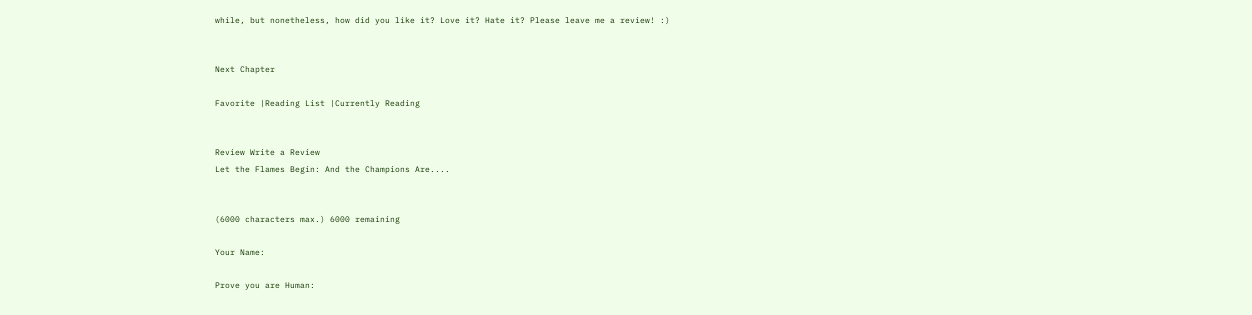while, but nonetheless, how did you like it? Love it? Hate it? Please leave me a review! :)


Next Chapter

Favorite |Reading List |Currently Reading


Review Write a Review
Let the Flames Begin: And the Champions Are....


(6000 characters max.) 6000 remaining

Your Name:

Prove you are Human: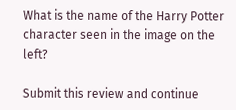What is the name of the Harry Potter character seen in the image on the left?

Submit this review and continue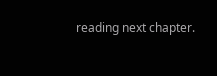reading next chapter.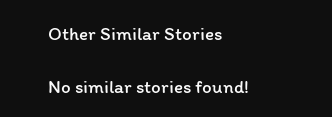Other Similar Stories

No similar stories found!